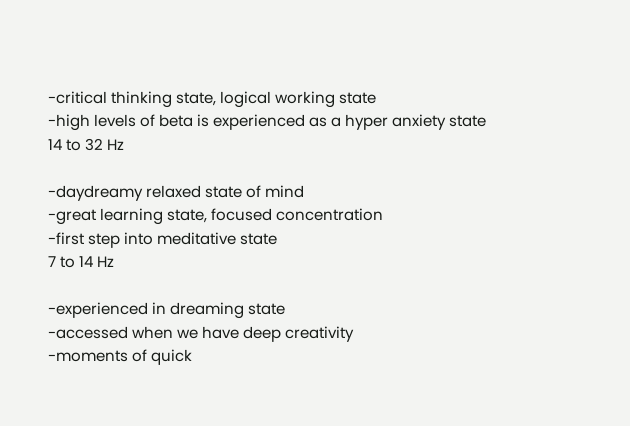-critical thinking state, logical working state
-high levels of beta is experienced as a hyper anxiety state
14 to 32 Hz

-daydreamy relaxed state of mind
-great learning state, focused concentration
-first step into meditative state
7 to 14 Hz

-experienced in dreaming state
-accessed when we have deep creativity
-moments of quick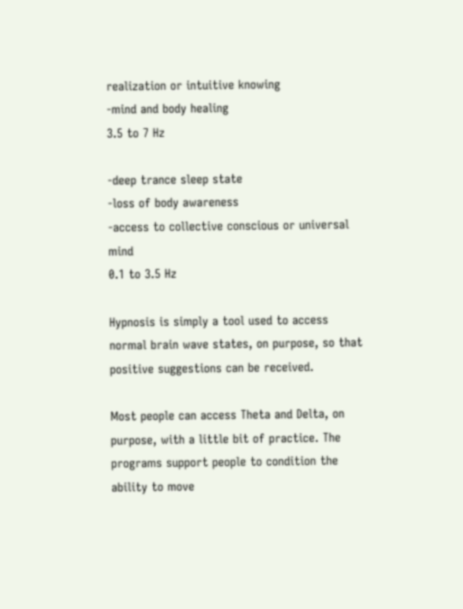realization or intuitive knowing
-mind and body healing
3.5 to 7 Hz

-deep trance sleep state
-loss of body awareness
-access to collective conscious or universal mind
0.1 to 3.5 Hz

Hypnosis is simply a tool used to access normal brain wave states, on purpose, so that positive suggestions can be received.

Most people can access Theta and Delta, on purpose, with a little bit of practice. The programs support people to condition the ability to move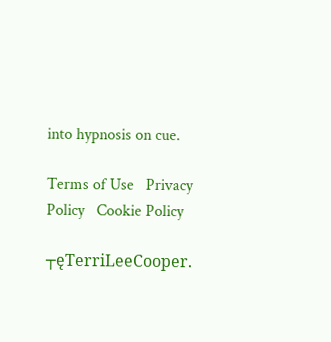into hypnosis on cue.

Terms of Use   Privacy Policy   Cookie Policy

┬ęTerriLeeCooper.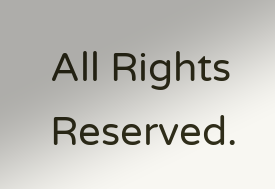All Rights Reserved.